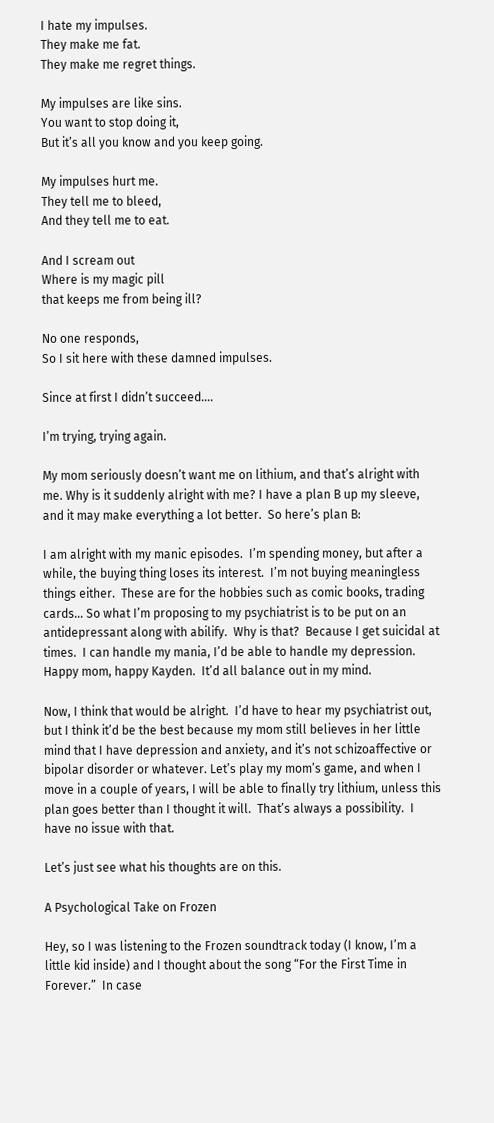I hate my impulses.
They make me fat.
They make me regret things.

My impulses are like sins.
You want to stop doing it,
But it’s all you know and you keep going.

My impulses hurt me.
They tell me to bleed,
And they tell me to eat.

And I scream out
Where is my magic pill
that keeps me from being ill?

No one responds,
So I sit here with these damned impulses.

Since at first I didn’t succeed….

I’m trying, trying again.

My mom seriously doesn’t want me on lithium, and that’s alright with me. Why is it suddenly alright with me? I have a plan B up my sleeve, and it may make everything a lot better.  So here’s plan B:

I am alright with my manic episodes.  I’m spending money, but after a while, the buying thing loses its interest.  I’m not buying meaningless things either.  These are for the hobbies such as comic books, trading cards… So what I’m proposing to my psychiatrist is to be put on an antidepressant along with abilify.  Why is that?  Because I get suicidal at times.  I can handle my mania, I’d be able to handle my depression.  Happy mom, happy Kayden.  It’d all balance out in my mind.

Now, I think that would be alright.  I’d have to hear my psychiatrist out, but I think it’d be the best because my mom still believes in her little mind that I have depression and anxiety, and it’s not schizoaffective or bipolar disorder or whatever. Let’s play my mom’s game, and when I move in a couple of years, I will be able to finally try lithium, unless this plan goes better than I thought it will.  That’s always a possibility.  I have no issue with that.

Let’s just see what his thoughts are on this.

A Psychological Take on Frozen

Hey, so I was listening to the Frozen soundtrack today (I know, I’m a little kid inside) and I thought about the song “For the First Time in Forever.”  In case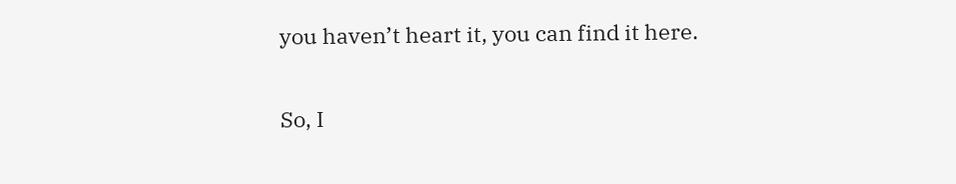you haven’t heart it, you can find it here.

So, I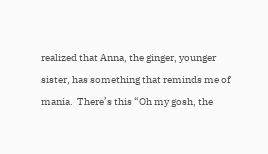realized that Anna, the ginger, younger sister, has something that reminds me of mania.  There’s this “Oh my gosh, the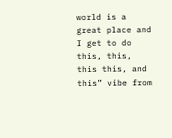world is a great place and I get to do this, this, this this, and this” vibe from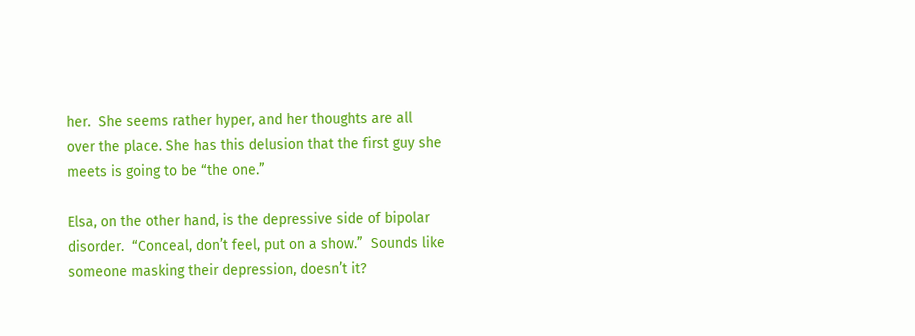her.  She seems rather hyper, and her thoughts are all over the place. She has this delusion that the first guy she meets is going to be “the one.”

Elsa, on the other hand, is the depressive side of bipolar disorder.  “Conceal, don’t feel, put on a show.”  Sounds like someone masking their depression, doesn’t it?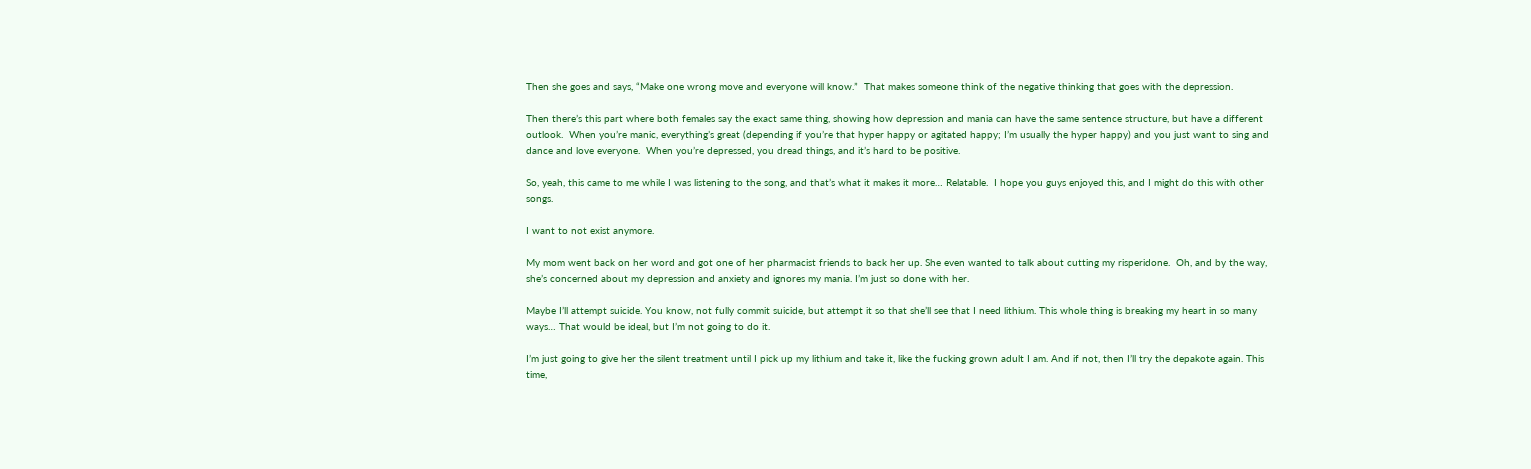Then she goes and says, “Make one wrong move and everyone will know.”  That makes someone think of the negative thinking that goes with the depression.

Then there’s this part where both females say the exact same thing, showing how depression and mania can have the same sentence structure, but have a different outlook.  When you’re manic, everything’s great (depending if you’re that hyper happy or agitated happy; I’m usually the hyper happy) and you just want to sing and dance and love everyone.  When you’re depressed, you dread things, and it’s hard to be positive.

So, yeah, this came to me while I was listening to the song, and that’s what it makes it more… Relatable.  I hope you guys enjoyed this, and I might do this with other songs.

I want to not exist anymore.

My mom went back on her word and got one of her pharmacist friends to back her up. She even wanted to talk about cutting my risperidone.  Oh, and by the way, she’s concerned about my depression and anxiety and ignores my mania. I’m just so done with her.

Maybe I’ll attempt suicide. You know, not fully commit suicide, but attempt it so that she’ll see that I need lithium. This whole thing is breaking my heart in so many ways… That would be ideal, but I’m not going to do it.

I’m just going to give her the silent treatment until I pick up my lithium and take it, like the fucking grown adult I am. And if not, then I’ll try the depakote again. This time,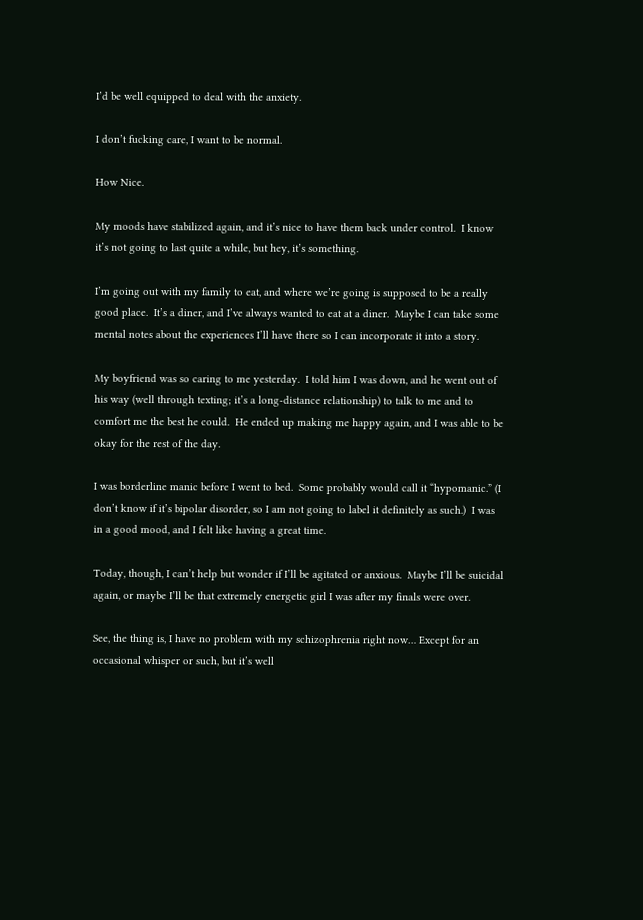I’d be well equipped to deal with the anxiety.

I don’t fucking care, I want to be normal.

How Nice.

My moods have stabilized again, and it’s nice to have them back under control.  I know it’s not going to last quite a while, but hey, it’s something.

I’m going out with my family to eat, and where we’re going is supposed to be a really good place.  It’s a diner, and I’ve always wanted to eat at a diner.  Maybe I can take some mental notes about the experiences I’ll have there so I can incorporate it into a story.

My boyfriend was so caring to me yesterday.  I told him I was down, and he went out of his way (well through texting; it’s a long-distance relationship) to talk to me and to comfort me the best he could.  He ended up making me happy again, and I was able to be okay for the rest of the day.

I was borderline manic before I went to bed.  Some probably would call it “hypomanic.” (I don’t know if it’s bipolar disorder, so I am not going to label it definitely as such.)  I was in a good mood, and I felt like having a great time.

Today, though, I can’t help but wonder if I’ll be agitated or anxious.  Maybe I’ll be suicidal again, or maybe I’ll be that extremely energetic girl I was after my finals were over.

See, the thing is, I have no problem with my schizophrenia right now… Except for an occasional whisper or such, but it’s well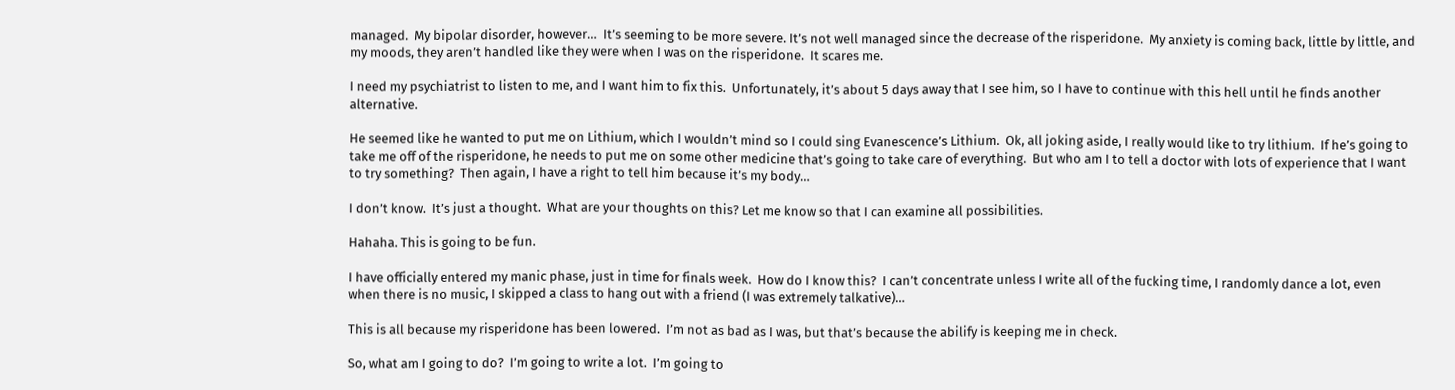managed.  My bipolar disorder, however…  It’s seeming to be more severe. It’s not well managed since the decrease of the risperidone.  My anxiety is coming back, little by little, and my moods, they aren’t handled like they were when I was on the risperidone.  It scares me.

I need my psychiatrist to listen to me, and I want him to fix this.  Unfortunately, it’s about 5 days away that I see him, so I have to continue with this hell until he finds another alternative.

He seemed like he wanted to put me on Lithium, which I wouldn’t mind so I could sing Evanescence’s Lithium.  Ok, all joking aside, I really would like to try lithium.  If he’s going to take me off of the risperidone, he needs to put me on some other medicine that’s going to take care of everything.  But who am I to tell a doctor with lots of experience that I want to try something?  Then again, I have a right to tell him because it’s my body…

I don’t know.  It’s just a thought.  What are your thoughts on this? Let me know so that I can examine all possibilities.

Hahaha. This is going to be fun.

I have officially entered my manic phase, just in time for finals week.  How do I know this?  I can’t concentrate unless I write all of the fucking time, I randomly dance a lot, even when there is no music, I skipped a class to hang out with a friend (I was extremely talkative)…

This is all because my risperidone has been lowered.  I’m not as bad as I was, but that’s because the abilify is keeping me in check.

So, what am I going to do?  I’m going to write a lot.  I’m going to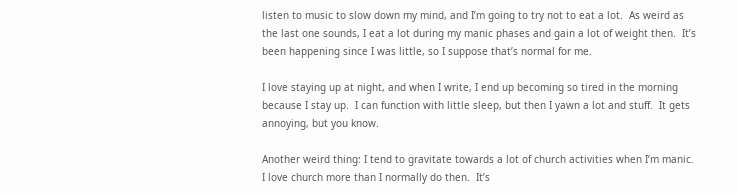listen to music to slow down my mind, and I’m going to try not to eat a lot.  As weird as the last one sounds, I eat a lot during my manic phases and gain a lot of weight then.  It’s been happening since I was little, so I suppose that’s normal for me.

I love staying up at night, and when I write, I end up becoming so tired in the morning because I stay up.  I can function with little sleep, but then I yawn a lot and stuff.  It gets annoying, but you know.

Another weird thing: I tend to gravitate towards a lot of church activities when I’m manic.  I love church more than I normally do then.  It’s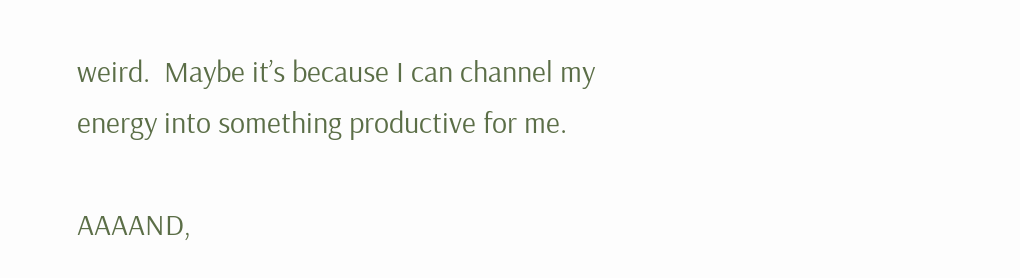weird.  Maybe it’s because I can channel my energy into something productive for me.

AAAAND,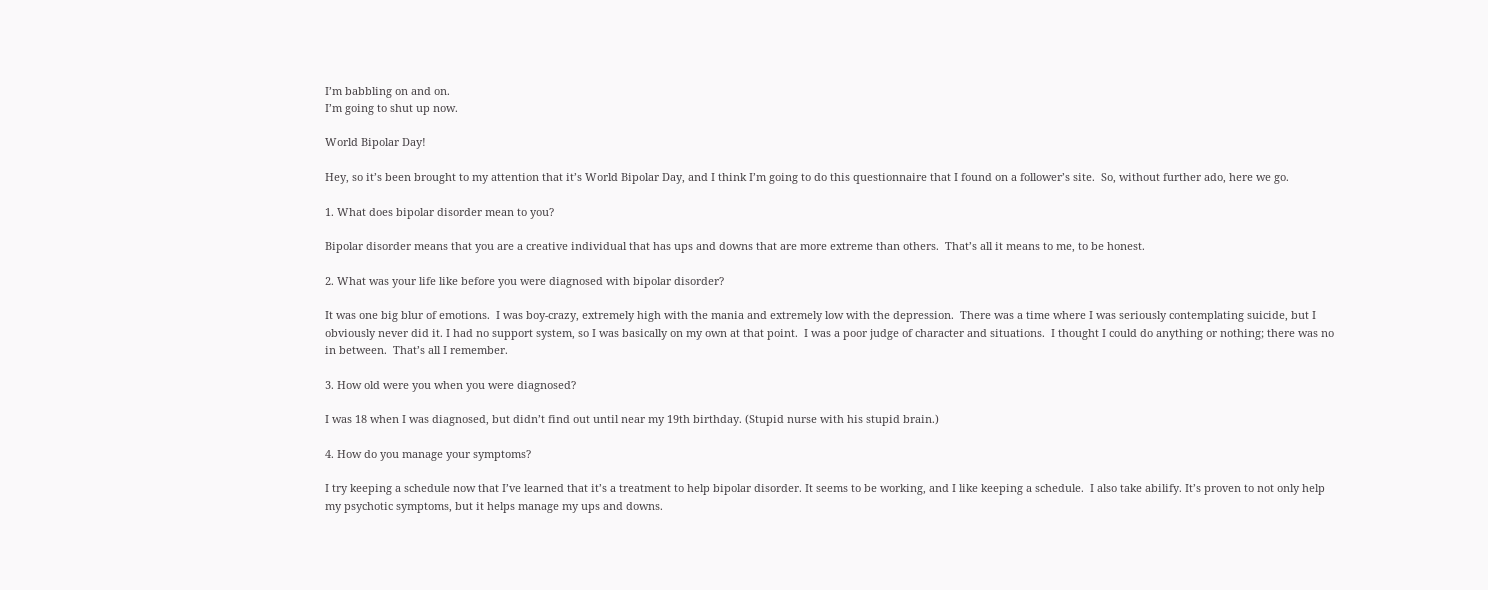I’m babbling on and on.
I’m going to shut up now.

World Bipolar Day!

Hey, so it’s been brought to my attention that it’s World Bipolar Day, and I think I’m going to do this questionnaire that I found on a follower’s site.  So, without further ado, here we go.

1. What does bipolar disorder mean to you?

Bipolar disorder means that you are a creative individual that has ups and downs that are more extreme than others.  That’s all it means to me, to be honest.

2. What was your life like before you were diagnosed with bipolar disorder?

It was one big blur of emotions.  I was boy-crazy, extremely high with the mania and extremely low with the depression.  There was a time where I was seriously contemplating suicide, but I obviously never did it. I had no support system, so I was basically on my own at that point.  I was a poor judge of character and situations.  I thought I could do anything or nothing; there was no in between.  That’s all I remember.

3. How old were you when you were diagnosed?

I was 18 when I was diagnosed, but didn’t find out until near my 19th birthday. (Stupid nurse with his stupid brain.)

4. How do you manage your symptoms?

I try keeping a schedule now that I’ve learned that it’s a treatment to help bipolar disorder. It seems to be working, and I like keeping a schedule.  I also take abilify. It’s proven to not only help my psychotic symptoms, but it helps manage my ups and downs.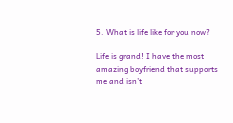5. What is life like for you now?

Life is grand! I have the most amazing boyfriend that supports me and isn’t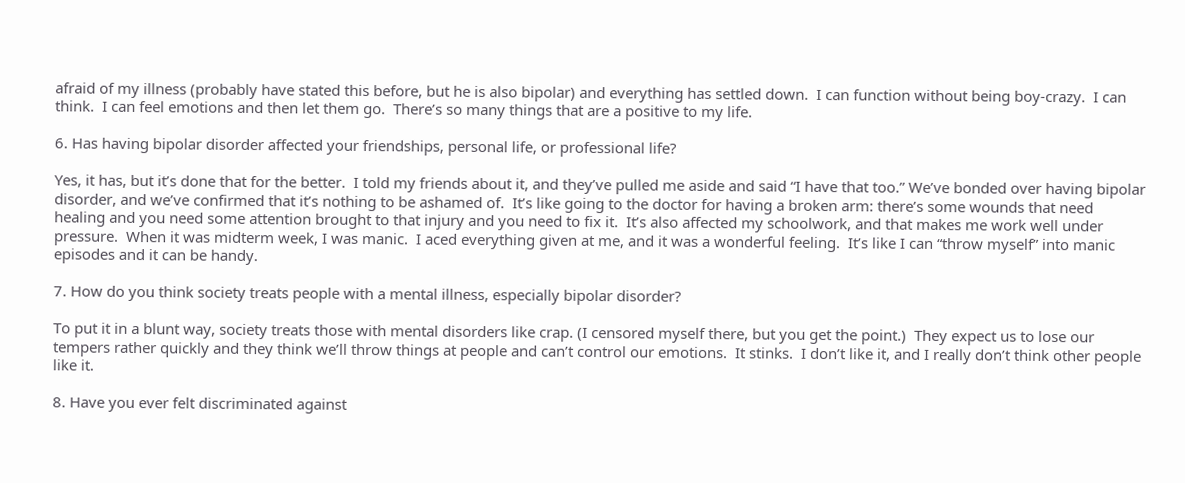afraid of my illness (probably have stated this before, but he is also bipolar) and everything has settled down.  I can function without being boy-crazy.  I can think.  I can feel emotions and then let them go.  There’s so many things that are a positive to my life.

6. Has having bipolar disorder affected your friendships, personal life, or professional life?

Yes, it has, but it’s done that for the better.  I told my friends about it, and they’ve pulled me aside and said “I have that too.” We’ve bonded over having bipolar disorder, and we’ve confirmed that it’s nothing to be ashamed of.  It’s like going to the doctor for having a broken arm: there’s some wounds that need healing and you need some attention brought to that injury and you need to fix it.  It’s also affected my schoolwork, and that makes me work well under pressure.  When it was midterm week, I was manic.  I aced everything given at me, and it was a wonderful feeling.  It’s like I can “throw myself” into manic episodes and it can be handy.

7. How do you think society treats people with a mental illness, especially bipolar disorder?

To put it in a blunt way, society treats those with mental disorders like crap. (I censored myself there, but you get the point.)  They expect us to lose our tempers rather quickly and they think we’ll throw things at people and can’t control our emotions.  It stinks.  I don’t like it, and I really don’t think other people like it.

8. Have you ever felt discriminated against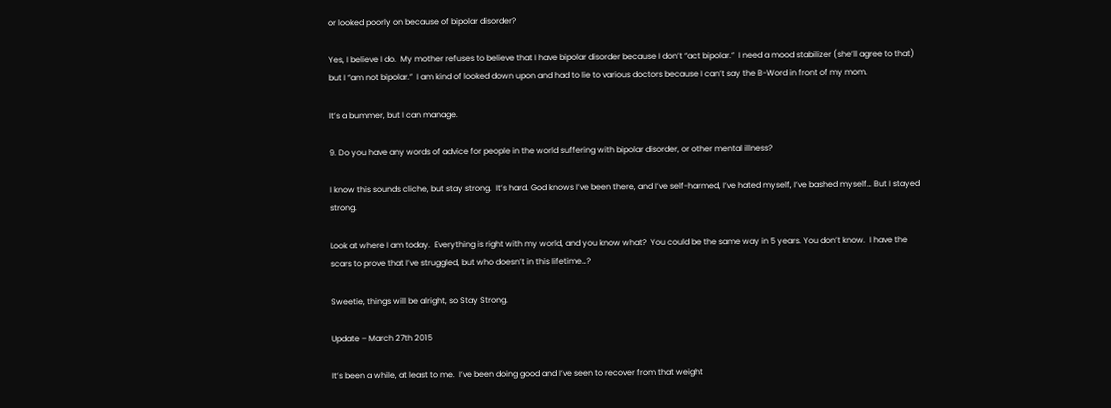or looked poorly on because of bipolar disorder?

Yes, I believe I do.  My mother refuses to believe that I have bipolar disorder because I don’t “act bipolar.”  I need a mood stabilizer (she’ll agree to that) but I “am not bipolar.”  I am kind of looked down upon and had to lie to various doctors because I can’t say the B-Word in front of my mom.

It’s a bummer, but I can manage.

9. Do you have any words of advice for people in the world suffering with bipolar disorder, or other mental illness?

I know this sounds cliche, but stay strong.  It’s hard. God knows I’ve been there, and I’ve self-harmed, I’ve hated myself, I’ve bashed myself… But I stayed strong.

Look at where I am today.  Everything is right with my world, and you know what?  You could be the same way in 5 years. You don’t know.  I have the scars to prove that I’ve struggled, but who doesn’t in this lifetime…?

Sweetie, things will be alright, so Stay Strong.

Update – March 27th 2015

It’s been a while, at least to me.  I’ve been doing good and I’ve seen to recover from that weight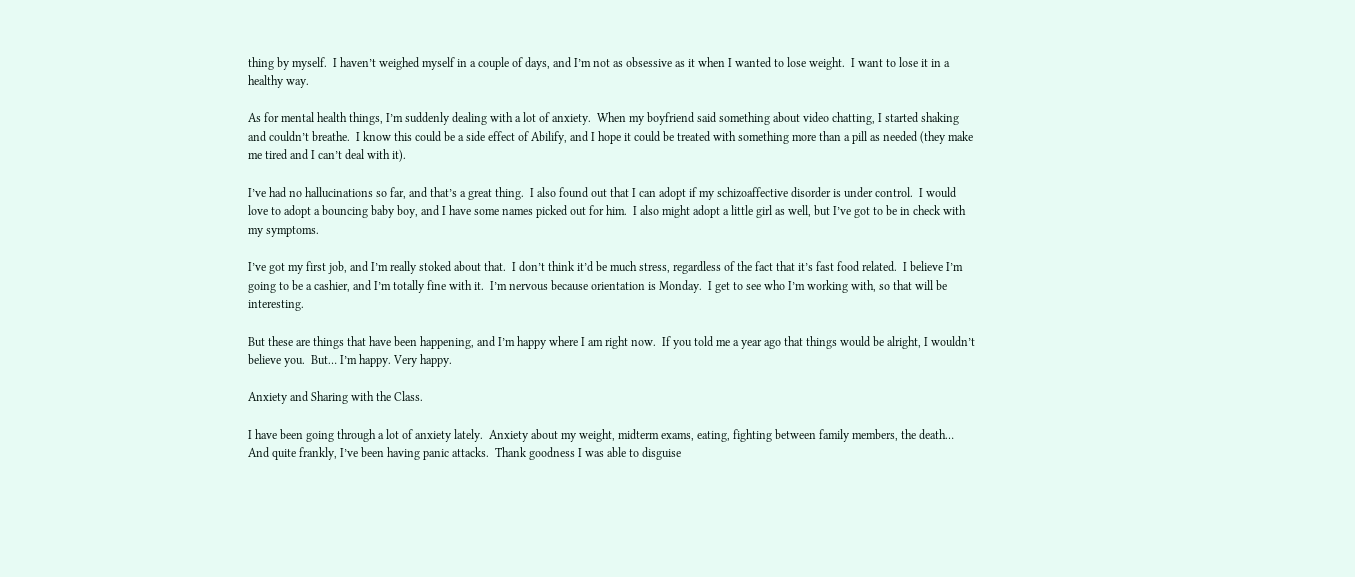thing by myself.  I haven’t weighed myself in a couple of days, and I’m not as obsessive as it when I wanted to lose weight.  I want to lose it in a healthy way.

As for mental health things, I’m suddenly dealing with a lot of anxiety.  When my boyfriend said something about video chatting, I started shaking and couldn’t breathe.  I know this could be a side effect of Abilify, and I hope it could be treated with something more than a pill as needed (they make me tired and I can’t deal with it).

I’ve had no hallucinations so far, and that’s a great thing.  I also found out that I can adopt if my schizoaffective disorder is under control.  I would love to adopt a bouncing baby boy, and I have some names picked out for him.  I also might adopt a little girl as well, but I’ve got to be in check with my symptoms.

I’ve got my first job, and I’m really stoked about that.  I don’t think it’d be much stress, regardless of the fact that it’s fast food related.  I believe I’m going to be a cashier, and I’m totally fine with it.  I’m nervous because orientation is Monday.  I get to see who I’m working with, so that will be interesting.

But these are things that have been happening, and I’m happy where I am right now.  If you told me a year ago that things would be alright, I wouldn’t believe you.  But… I’m happy. Very happy.

Anxiety and Sharing with the Class.

I have been going through a lot of anxiety lately.  Anxiety about my weight, midterm exams, eating, fighting between family members, the death…  And quite frankly, I’ve been having panic attacks.  Thank goodness I was able to disguise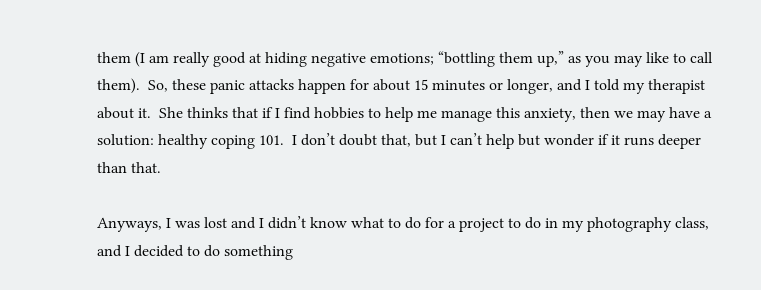them (I am really good at hiding negative emotions; “bottling them up,” as you may like to call them).  So, these panic attacks happen for about 15 minutes or longer, and I told my therapist about it.  She thinks that if I find hobbies to help me manage this anxiety, then we may have a solution: healthy coping 101.  I don’t doubt that, but I can’t help but wonder if it runs deeper than that.

Anyways, I was lost and I didn’t know what to do for a project to do in my photography class, and I decided to do something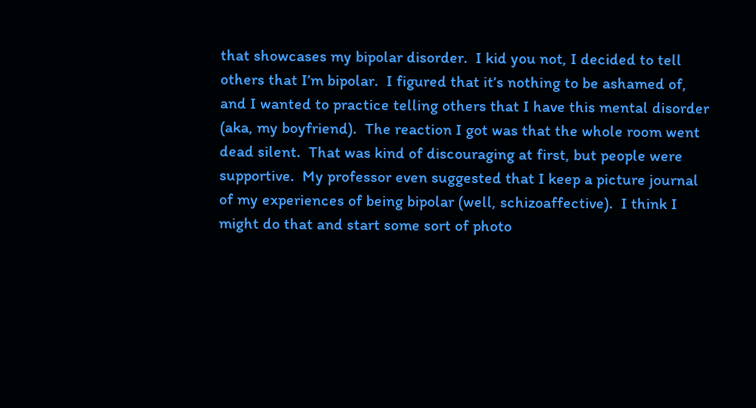that showcases my bipolar disorder.  I kid you not, I decided to tell others that I’m bipolar.  I figured that it’s nothing to be ashamed of, and I wanted to practice telling others that I have this mental disorder (aka, my boyfriend).  The reaction I got was that the whole room went dead silent.  That was kind of discouraging at first, but people were supportive.  My professor even suggested that I keep a picture journal of my experiences of being bipolar (well, schizoaffective).  I think I might do that and start some sort of photo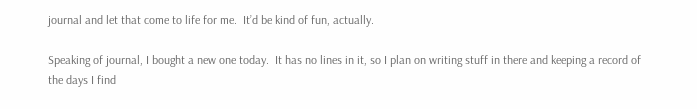journal and let that come to life for me.  It’d be kind of fun, actually.

Speaking of journal, I bought a new one today.  It has no lines in it, so I plan on writing stuff in there and keeping a record of the days I find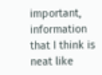important, information that I think is neat like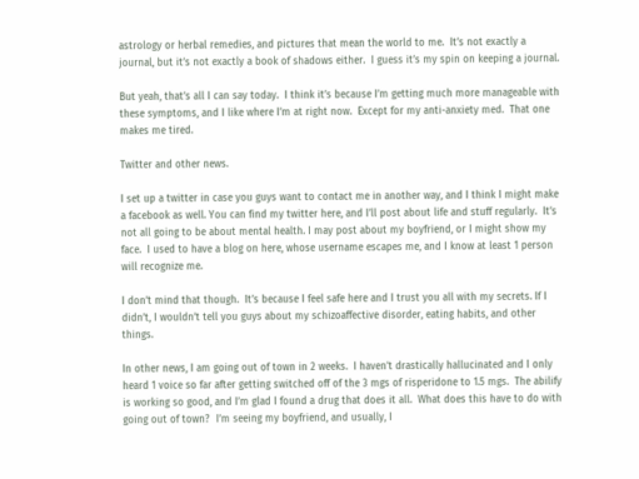astrology or herbal remedies, and pictures that mean the world to me.  It’s not exactly a journal, but it’s not exactly a book of shadows either.  I guess it’s my spin on keeping a journal.

But yeah, that’s all I can say today.  I think it’s because I’m getting much more manageable with these symptoms, and I like where I’m at right now.  Except for my anti-anxiety med.  That one makes me tired.

Twitter and other news.

I set up a twitter in case you guys want to contact me in another way, and I think I might make a facebook as well. You can find my twitter here, and I’ll post about life and stuff regularly.  It’s not all going to be about mental health. I may post about my boyfriend, or I might show my face.  I used to have a blog on here, whose username escapes me, and I know at least 1 person will recognize me.

I don’t mind that though.  It’s because I feel safe here and I trust you all with my secrets. If I didn’t, I wouldn’t tell you guys about my schizoaffective disorder, eating habits, and other things.

In other news, I am going out of town in 2 weeks.  I haven’t drastically hallucinated and I only heard 1 voice so far after getting switched off of the 3 mgs of risperidone to 1.5 mgs.  The abilify is working so good, and I’m glad I found a drug that does it all.  What does this have to do with going out of town?  I’m seeing my boyfriend, and usually, I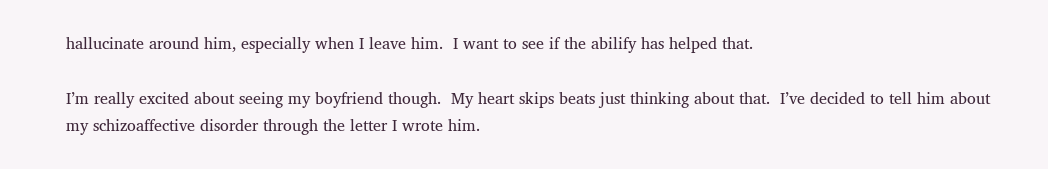hallucinate around him, especially when I leave him.  I want to see if the abilify has helped that.

I’m really excited about seeing my boyfriend though.  My heart skips beats just thinking about that.  I’ve decided to tell him about my schizoaffective disorder through the letter I wrote him.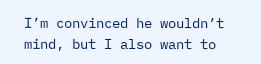I’m convinced he wouldn’t mind, but I also want to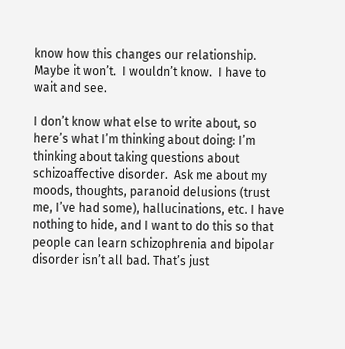know how this changes our relationship.  Maybe it won’t.  I wouldn’t know.  I have to wait and see.

I don’t know what else to write about, so here’s what I’m thinking about doing: I’m thinking about taking questions about schizoaffective disorder.  Ask me about my moods, thoughts, paranoid delusions (trust me, I’ve had some), hallucinations, etc. I have nothing to hide, and I want to do this so that people can learn schizophrenia and bipolar disorder isn’t all bad. That’s just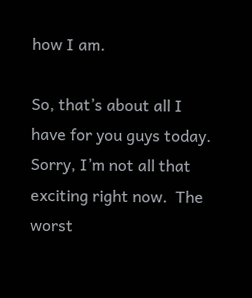how I am.

So, that’s about all I have for you guys today. Sorry, I’m not all that exciting right now.  The worst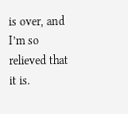is over, and I’m so relieved that it is.